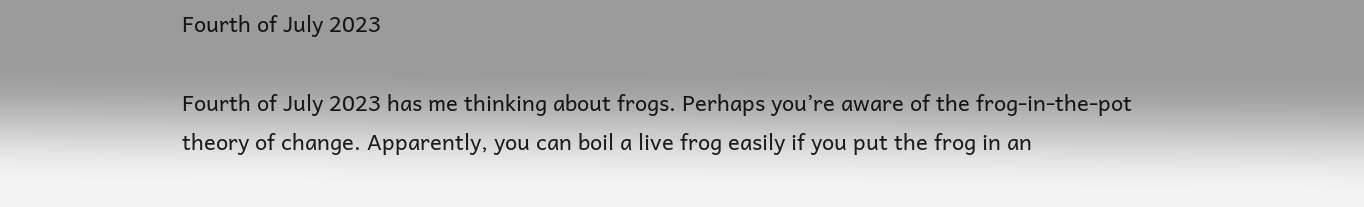Fourth of July 2023

Fourth of July 2023 has me thinking about frogs. Perhaps you’re aware of the frog-in-the-pot theory of change. Apparently, you can boil a live frog easily if you put the frog in an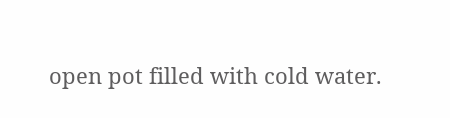open pot filled with cold water.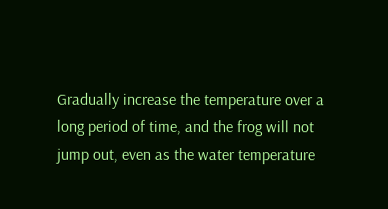Gradually increase the temperature over a long period of time, and the frog will not jump out, even as the water temperature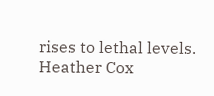rises to lethal levels. Heather Cox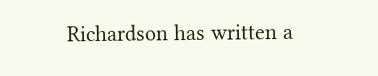Richardson has written a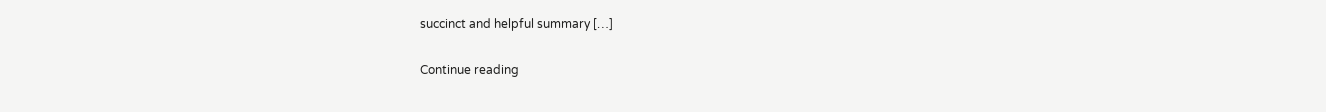succinct and helpful summary […]

Continue reading